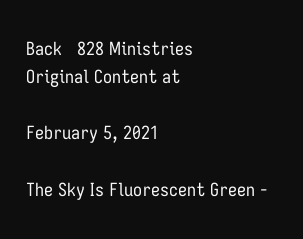Back   828 Ministries
Original Content at

February 5, 2021

The Sky Is Fluorescent Green -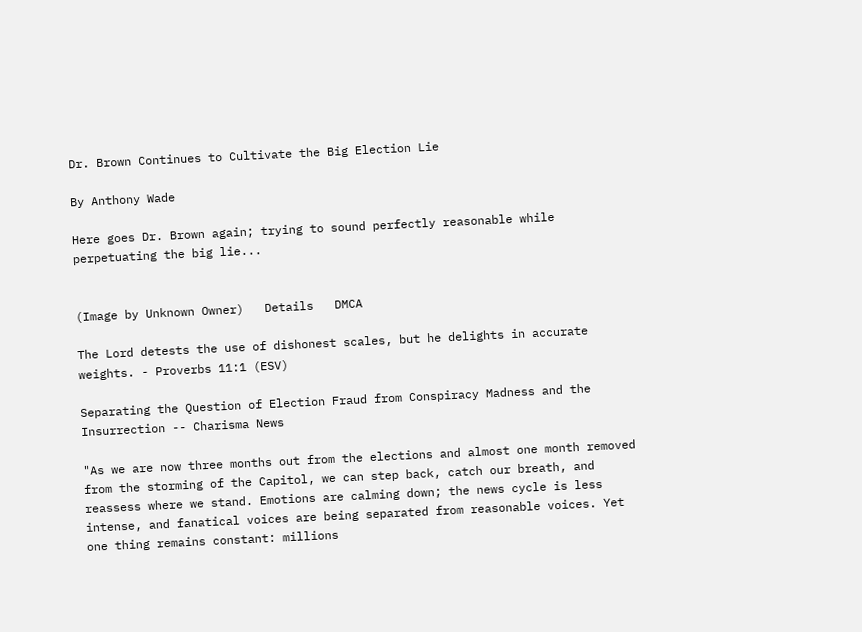Dr. Brown Continues to Cultivate the Big Election Lie

By Anthony Wade

Here goes Dr. Brown again; trying to sound perfectly reasonable while perpetuating the big lie...


(Image by Unknown Owner)   Details   DMCA

The Lord detests the use of dishonest scales, but he delights in accurate weights. - Proverbs 11:1 (ESV)

Separating the Question of Election Fraud from Conspiracy Madness and the Insurrection -- Charisma News

"As we are now three months out from the elections and almost one month removed from the storming of the Capitol, we can step back, catch our breath, and reassess where we stand. Emotions are calming down; the news cycle is less intense, and fanatical voices are being separated from reasonable voices. Yet one thing remains constant: millions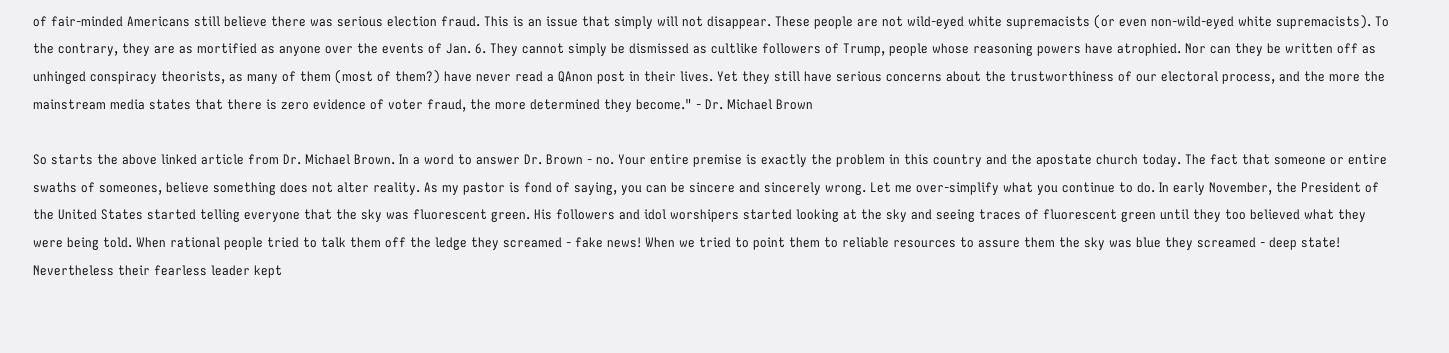of fair-minded Americans still believe there was serious election fraud. This is an issue that simply will not disappear. These people are not wild-eyed white supremacists (or even non-wild-eyed white supremacists). To the contrary, they are as mortified as anyone over the events of Jan. 6. They cannot simply be dismissed as cultlike followers of Trump, people whose reasoning powers have atrophied. Nor can they be written off as unhinged conspiracy theorists, as many of them (most of them?) have never read a QAnon post in their lives. Yet they still have serious concerns about the trustworthiness of our electoral process, and the more the mainstream media states that there is zero evidence of voter fraud, the more determined they become." - Dr. Michael Brown

So starts the above linked article from Dr. Michael Brown. In a word to answer Dr. Brown - no. Your entire premise is exactly the problem in this country and the apostate church today. The fact that someone or entire swaths of someones, believe something does not alter reality. As my pastor is fond of saying, you can be sincere and sincerely wrong. Let me over-simplify what you continue to do. In early November, the President of the United States started telling everyone that the sky was fluorescent green. His followers and idol worshipers started looking at the sky and seeing traces of fluorescent green until they too believed what they were being told. When rational people tried to talk them off the ledge they screamed - fake news! When we tried to point them to reliable resources to assure them the sky was blue they screamed - deep state! Nevertheless their fearless leader kept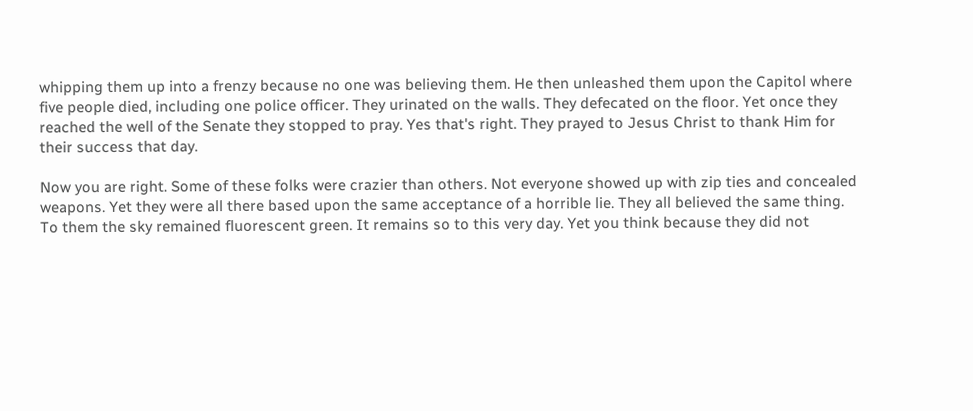whipping them up into a frenzy because no one was believing them. He then unleashed them upon the Capitol where five people died, including one police officer. They urinated on the walls. They defecated on the floor. Yet once they reached the well of the Senate they stopped to pray. Yes that's right. They prayed to Jesus Christ to thank Him for their success that day.

Now you are right. Some of these folks were crazier than others. Not everyone showed up with zip ties and concealed weapons. Yet they were all there based upon the same acceptance of a horrible lie. They all believed the same thing. To them the sky remained fluorescent green. It remains so to this very day. Yet you think because they did not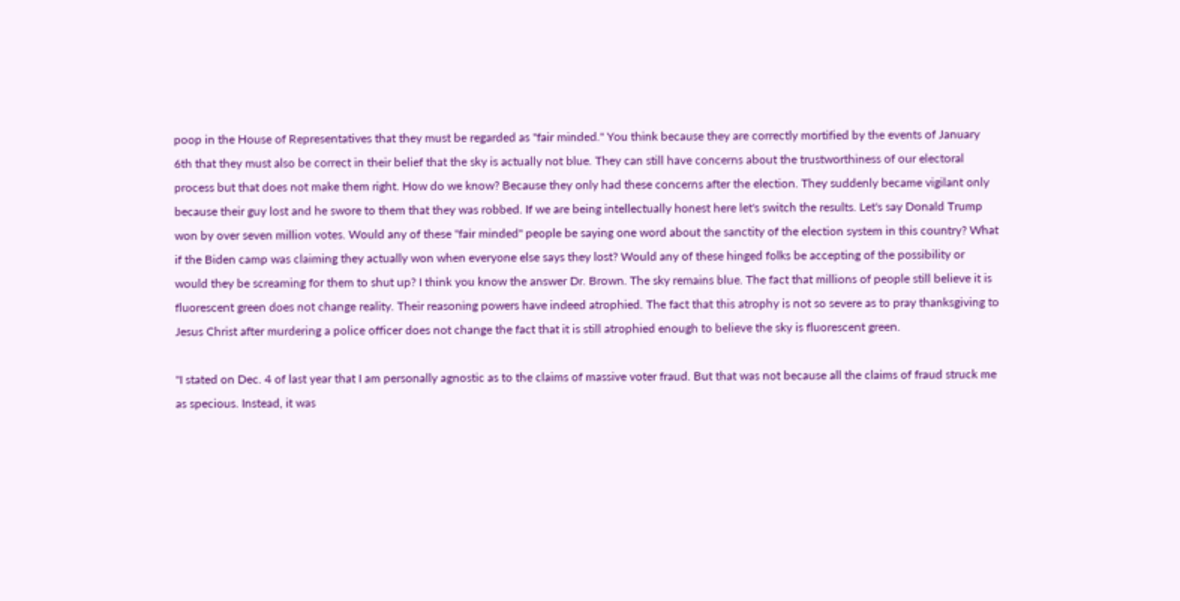poop in the House of Representatives that they must be regarded as "fair minded." You think because they are correctly mortified by the events of January 6th that they must also be correct in their belief that the sky is actually not blue. They can still have concerns about the trustworthiness of our electoral process but that does not make them right. How do we know? Because they only had these concerns after the election. They suddenly became vigilant only because their guy lost and he swore to them that they was robbed. If we are being intellectually honest here let's switch the results. Let's say Donald Trump won by over seven million votes. Would any of these "fair minded" people be saying one word about the sanctity of the election system in this country? What if the Biden camp was claiming they actually won when everyone else says they lost? Would any of these hinged folks be accepting of the possibility or would they be screaming for them to shut up? I think you know the answer Dr. Brown. The sky remains blue. The fact that millions of people still believe it is fluorescent green does not change reality. Their reasoning powers have indeed atrophied. The fact that this atrophy is not so severe as to pray thanksgiving to Jesus Christ after murdering a police officer does not change the fact that it is still atrophied enough to believe the sky is fluorescent green.

"I stated on Dec. 4 of last year that I am personally agnostic as to the claims of massive voter fraud. But that was not because all the claims of fraud struck me as specious. Instead, it was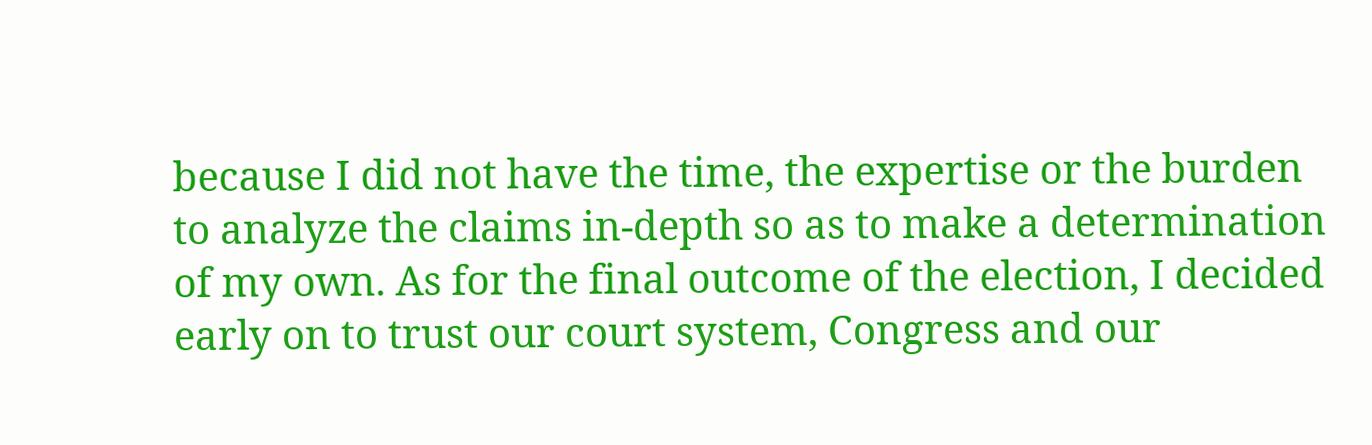because I did not have the time, the expertise or the burden to analyze the claims in-depth so as to make a determination of my own. As for the final outcome of the election, I decided early on to trust our court system, Congress and our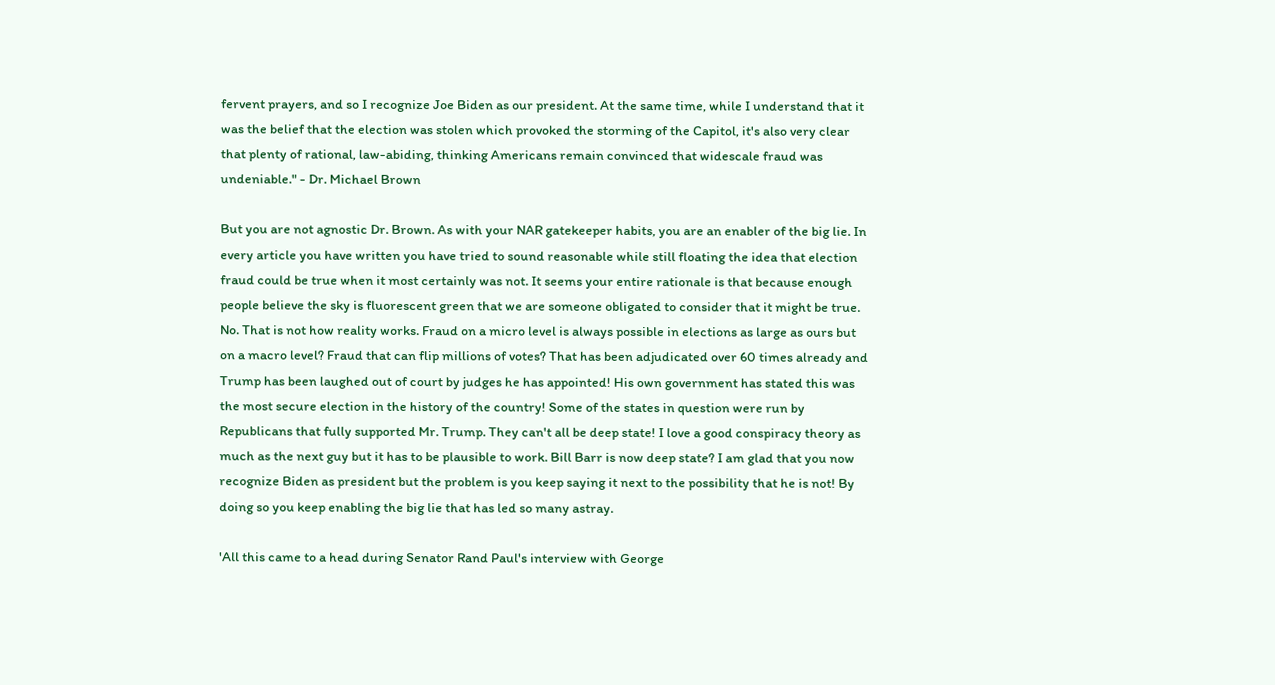fervent prayers, and so I recognize Joe Biden as our president. At the same time, while I understand that it was the belief that the election was stolen which provoked the storming of the Capitol, it's also very clear that plenty of rational, law-abiding, thinking Americans remain convinced that widescale fraud was undeniable." - Dr. Michael Brown

But you are not agnostic Dr. Brown. As with your NAR gatekeeper habits, you are an enabler of the big lie. In every article you have written you have tried to sound reasonable while still floating the idea that election fraud could be true when it most certainly was not. It seems your entire rationale is that because enough people believe the sky is fluorescent green that we are someone obligated to consider that it might be true. No. That is not how reality works. Fraud on a micro level is always possible in elections as large as ours but on a macro level? Fraud that can flip millions of votes? That has been adjudicated over 60 times already and Trump has been laughed out of court by judges he has appointed! His own government has stated this was the most secure election in the history of the country! Some of the states in question were run by Republicans that fully supported Mr. Trump. They can't all be deep state! I love a good conspiracy theory as much as the next guy but it has to be plausible to work. Bill Barr is now deep state? I am glad that you now recognize Biden as president but the problem is you keep saying it next to the possibility that he is not! By doing so you keep enabling the big lie that has led so many astray.

'All this came to a head during Senator Rand Paul's interview with George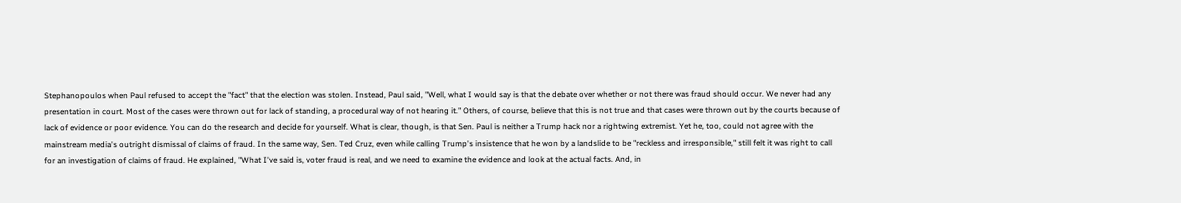Stephanopoulos when Paul refused to accept the "fact" that the election was stolen. Instead, Paul said, "Well, what I would say is that the debate over whether or not there was fraud should occur. We never had any presentation in court. Most of the cases were thrown out for lack of standing, a procedural way of not hearing it." Others, of course, believe that this is not true and that cases were thrown out by the courts because of lack of evidence or poor evidence. You can do the research and decide for yourself. What is clear, though, is that Sen. Paul is neither a Trump hack nor a rightwing extremist. Yet he, too, could not agree with the mainstream media's outright dismissal of claims of fraud. In the same way, Sen. Ted Cruz, even while calling Trump's insistence that he won by a landslide to be "reckless and irresponsible," still felt it was right to call for an investigation of claims of fraud. He explained, "What I've said is, voter fraud is real, and we need to examine the evidence and look at the actual facts. And, in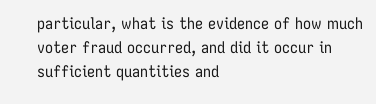particular, what is the evidence of how much voter fraud occurred, and did it occur in sufficient quantities and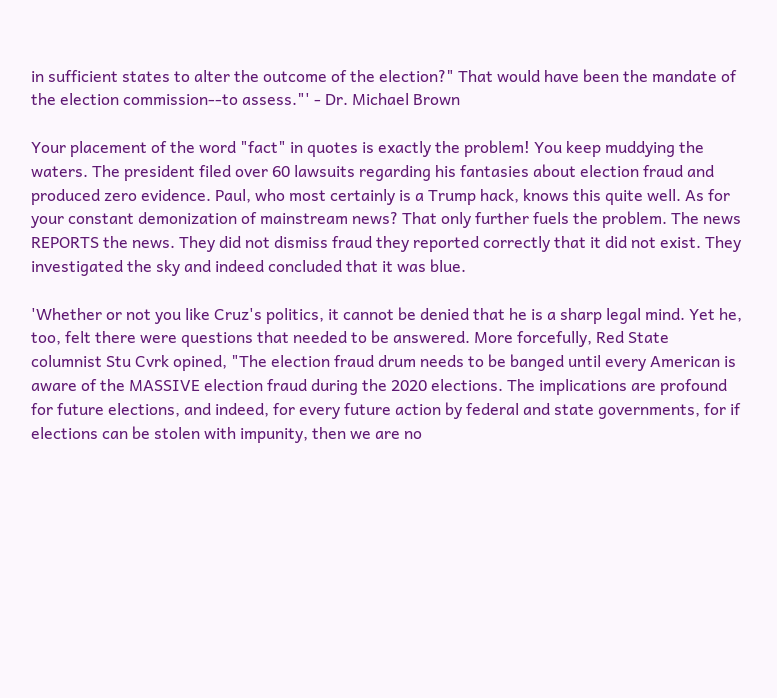in sufficient states to alter the outcome of the election?" That would have been the mandate of the election commission--to assess."' - Dr. Michael Brown

Your placement of the word "fact" in quotes is exactly the problem! You keep muddying the waters. The president filed over 60 lawsuits regarding his fantasies about election fraud and produced zero evidence. Paul, who most certainly is a Trump hack, knows this quite well. As for your constant demonization of mainstream news? That only further fuels the problem. The news REPORTS the news. They did not dismiss fraud they reported correctly that it did not exist. They investigated the sky and indeed concluded that it was blue.

'Whether or not you like Cruz's politics, it cannot be denied that he is a sharp legal mind. Yet he, too, felt there were questions that needed to be answered. More forcefully, Red State columnist Stu Cvrk opined, "The election fraud drum needs to be banged until every American is aware of the MASSIVE election fraud during the 2020 elections. The implications are profound for future elections, and indeed, for every future action by federal and state governments, for if elections can be stolen with impunity, then we are no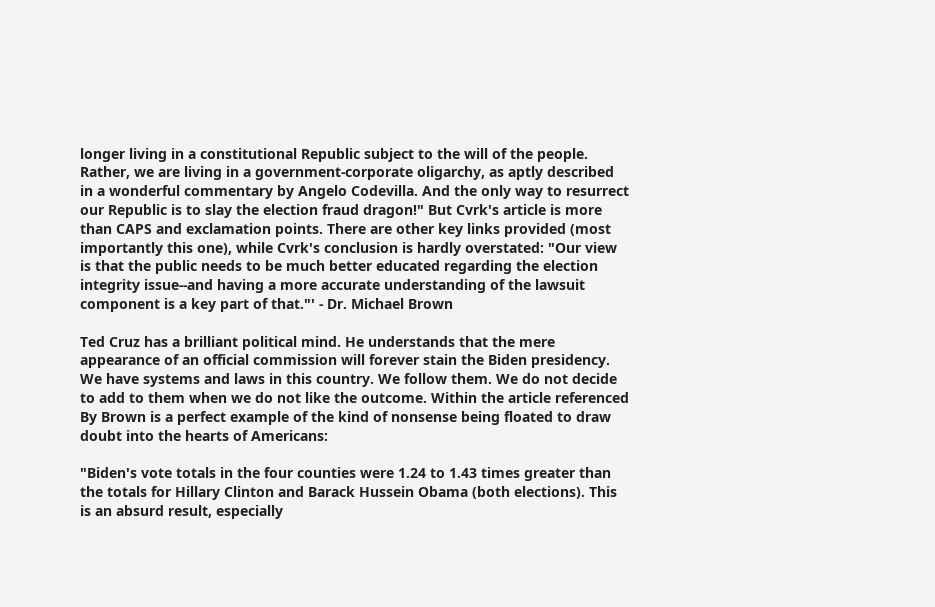longer living in a constitutional Republic subject to the will of the people. Rather, we are living in a government-corporate oligarchy, as aptly described in a wonderful commentary by Angelo Codevilla. And the only way to resurrect our Republic is to slay the election fraud dragon!" But Cvrk's article is more than CAPS and exclamation points. There are other key links provided (most importantly this one), while Cvrk's conclusion is hardly overstated: "Our view is that the public needs to be much better educated regarding the election integrity issue--and having a more accurate understanding of the lawsuit component is a key part of that."' - Dr. Michael Brown

Ted Cruz has a brilliant political mind. He understands that the mere appearance of an official commission will forever stain the Biden presidency. We have systems and laws in this country. We follow them. We do not decide to add to them when we do not like the outcome. Within the article referenced By Brown is a perfect example of the kind of nonsense being floated to draw doubt into the hearts of Americans:

"Biden's vote totals in the four counties were 1.24 to 1.43 times greater than the totals for Hillary Clinton and Barack Hussein Obama (both elections). This is an absurd result, especially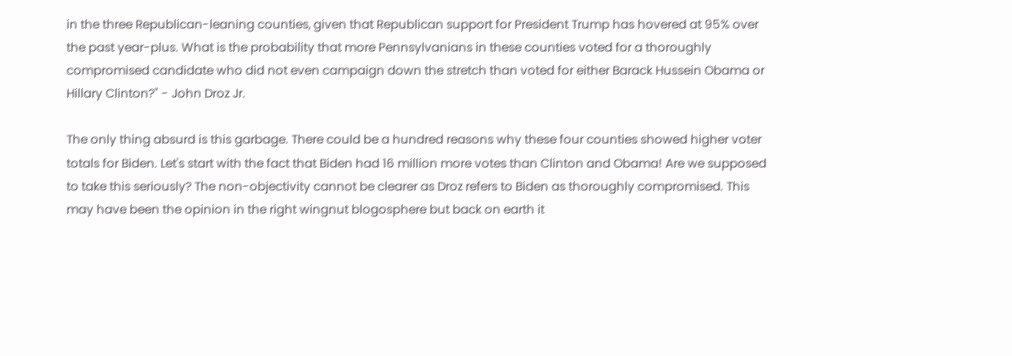in the three Republican-leaning counties, given that Republican support for President Trump has hovered at 95% over the past year-plus. What is the probability that more Pennsylvanians in these counties voted for a thoroughly compromised candidate who did not even campaign down the stretch than voted for either Barack Hussein Obama or Hillary Clinton?" - John Droz Jr.

The only thing absurd is this garbage. There could be a hundred reasons why these four counties showed higher voter totals for Biden. Let's start with the fact that Biden had 16 million more votes than Clinton and Obama! Are we supposed to take this seriously? The non-objectivity cannot be clearer as Droz refers to Biden as thoroughly compromised. This may have been the opinion in the right wingnut blogosphere but back on earth it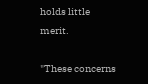holds little merit.

"These concerns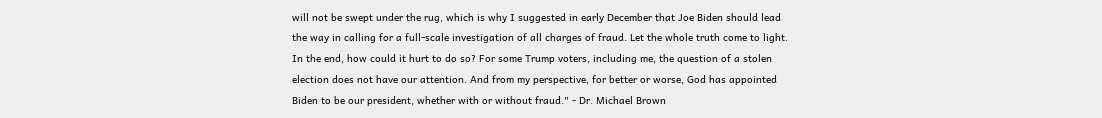will not be swept under the rug, which is why I suggested in early December that Joe Biden should lead the way in calling for a full-scale investigation of all charges of fraud. Let the whole truth come to light. In the end, how could it hurt to do so? For some Trump voters, including me, the question of a stolen election does not have our attention. And from my perspective, for better or worse, God has appointed Biden to be our president, whether with or without fraud." - Dr. Michael Brown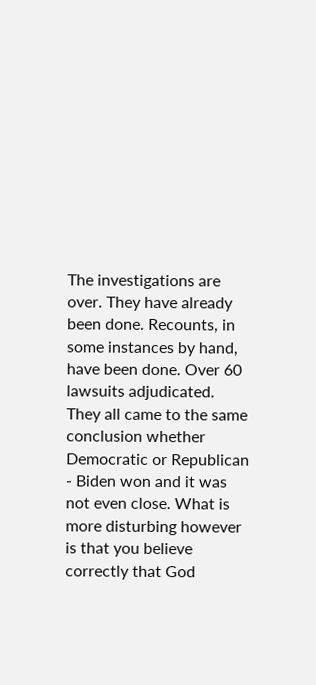The investigations are over. They have already been done. Recounts, in some instances by hand, have been done. Over 60 lawsuits adjudicated. They all came to the same conclusion whether Democratic or Republican - Biden won and it was not even close. What is more disturbing however is that you believe correctly that God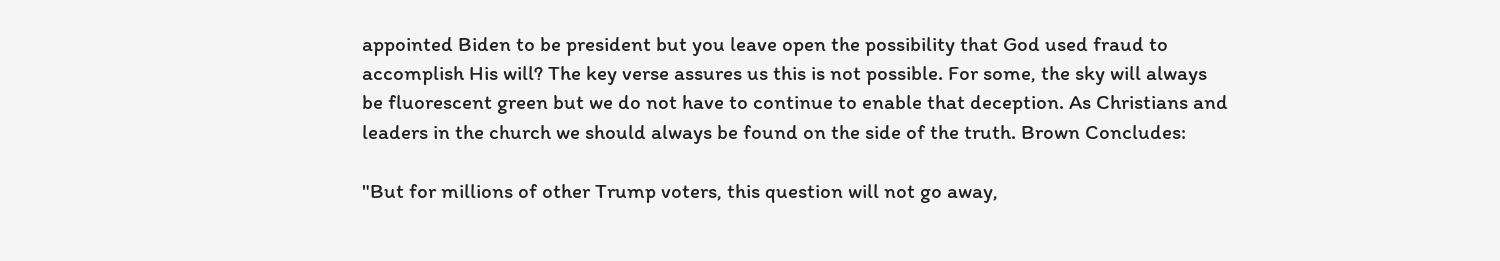appointed Biden to be president but you leave open the possibility that God used fraud to accomplish His will? The key verse assures us this is not possible. For some, the sky will always be fluorescent green but we do not have to continue to enable that deception. As Christians and leaders in the church we should always be found on the side of the truth. Brown Concludes:

"But for millions of other Trump voters, this question will not go away,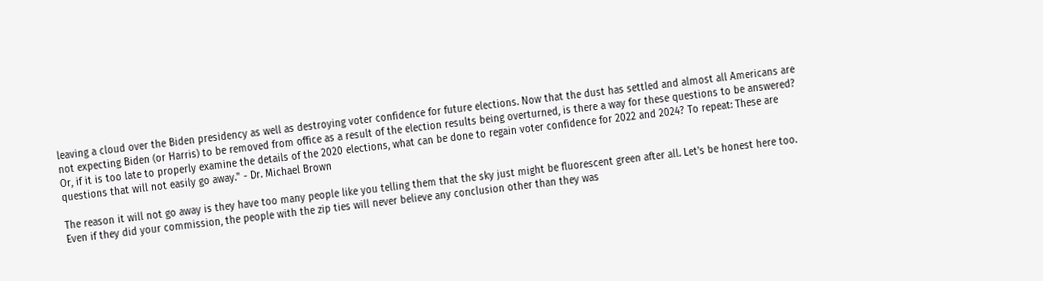leaving a cloud over the Biden presidency as well as destroying voter confidence for future elections. Now that the dust has settled and almost all Americans are not expecting Biden (or Harris) to be removed from office as a result of the election results being overturned, is there a way for these questions to be answered? Or, if it is too late to properly examine the details of the 2020 elections, what can be done to regain voter confidence for 2022 and 2024? To repeat: These are questions that will not easily go away." - Dr. Michael Brown

The reason it will not go away is they have too many people like you telling them that the sky just might be fluorescent green after all. Let's be honest here too. Even if they did your commission, the people with the zip ties will never believe any conclusion other than they was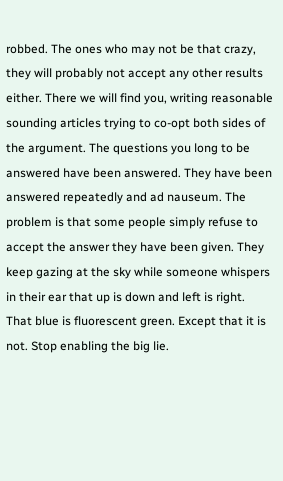robbed. The ones who may not be that crazy, they will probably not accept any other results either. There we will find you, writing reasonable sounding articles trying to co-opt both sides of the argument. The questions you long to be answered have been answered. They have been answered repeatedly and ad nauseum. The problem is that some people simply refuse to accept the answer they have been given. They keep gazing at the sky while someone whispers in their ear that up is down and left is right. That blue is fluorescent green. Except that it is not. Stop enabling the big lie.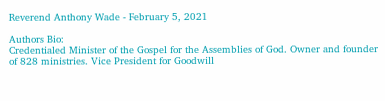Reverend Anthony Wade - February 5, 2021

Authors Bio:
Credentialed Minister of the Gospel for the Assemblies of God. Owner and founder of 828 ministries. Vice President for Goodwill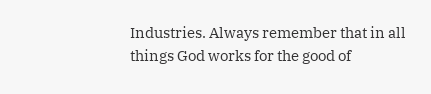Industries. Always remember that in all things God works for the good of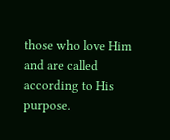those who love Him and are called according to His purpose.